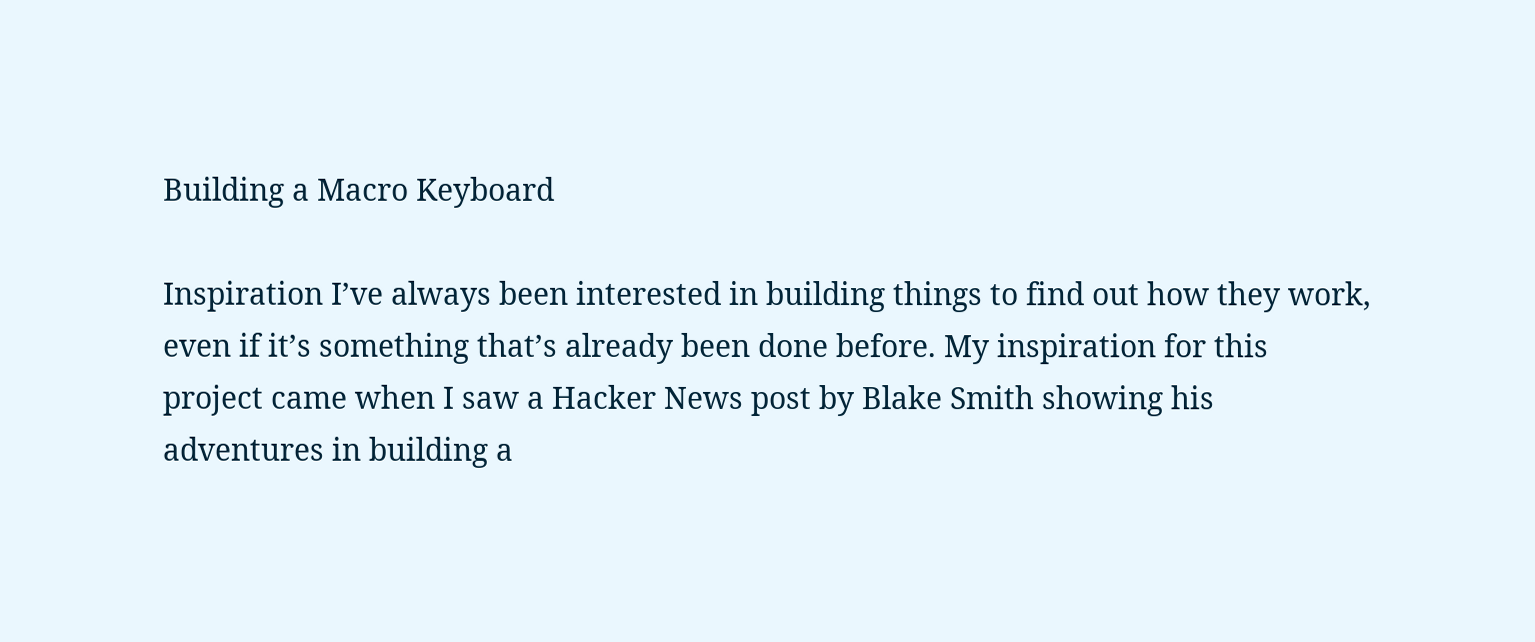Building a Macro Keyboard

Inspiration I’ve always been interested in building things to find out how they work, even if it’s something that’s already been done before. My inspiration for this project came when I saw a Hacker News post by Blake Smith showing his adventures in building a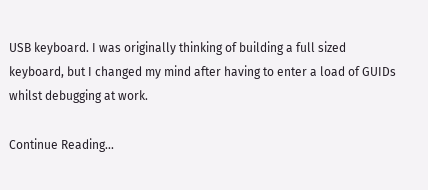USB keyboard. I was originally thinking of building a full sized keyboard, but I changed my mind after having to enter a load of GUIDs whilst debugging at work.

Continue Reading...